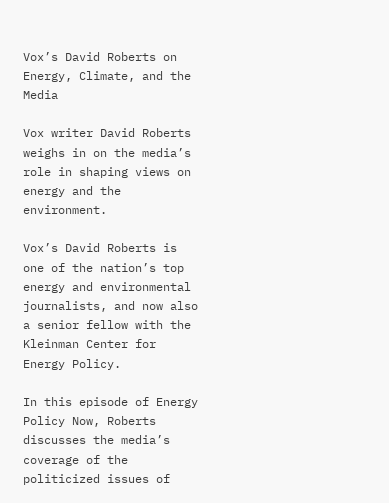Vox’s David Roberts on Energy, Climate, and the Media

Vox writer David Roberts weighs in on the media’s role in shaping views on energy and the environment.

Vox’s David Roberts is one of the nation’s top energy and environmental journalists, and now also a senior fellow with the Kleinman Center for Energy Policy.

In this episode of Energy Policy Now, Roberts discusses the media’s coverage of the politicized issues of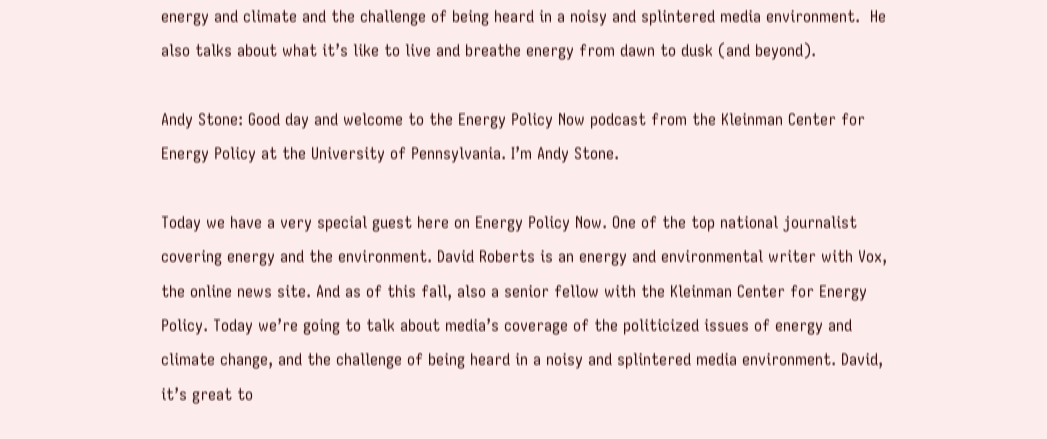energy and climate and the challenge of being heard in a noisy and splintered media environment.  He also talks about what it’s like to live and breathe energy from dawn to dusk (and beyond).

Andy Stone: Good day and welcome to the Energy Policy Now podcast from the Kleinman Center for Energy Policy at the University of Pennsylvania. I’m Andy Stone.

Today we have a very special guest here on Energy Policy Now. One of the top national journalist covering energy and the environment. David Roberts is an energy and environmental writer with Vox, the online news site. And as of this fall, also a senior fellow with the Kleinman Center for Energy Policy. Today we’re going to talk about media’s coverage of the politicized issues of energy and climate change, and the challenge of being heard in a noisy and splintered media environment. David, it’s great to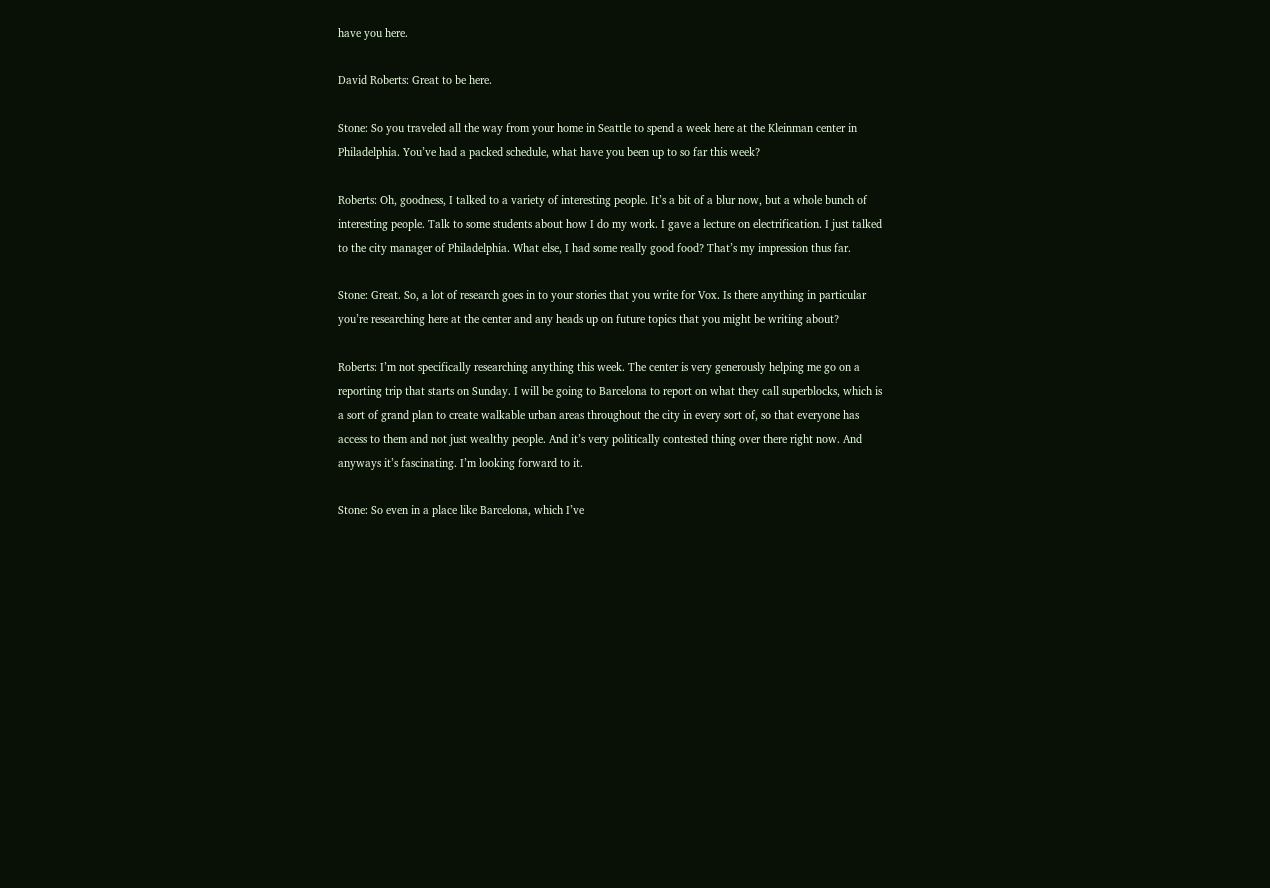have you here.

David Roberts: Great to be here.

Stone: So you traveled all the way from your home in Seattle to spend a week here at the Kleinman center in Philadelphia. You’ve had a packed schedule, what have you been up to so far this week?

Roberts: Oh, goodness, I talked to a variety of interesting people. It’s a bit of a blur now, but a whole bunch of interesting people. Talk to some students about how I do my work. I gave a lecture on electrification. I just talked to the city manager of Philadelphia. What else, I had some really good food? That’s my impression thus far.

Stone: Great. So, a lot of research goes in to your stories that you write for Vox. Is there anything in particular you’re researching here at the center and any heads up on future topics that you might be writing about?

Roberts: I’m not specifically researching anything this week. The center is very generously helping me go on a reporting trip that starts on Sunday. I will be going to Barcelona to report on what they call superblocks, which is a sort of grand plan to create walkable urban areas throughout the city in every sort of, so that everyone has access to them and not just wealthy people. And it’s very politically contested thing over there right now. And anyways it’s fascinating. I’m looking forward to it.

Stone: So even in a place like Barcelona, which I’ve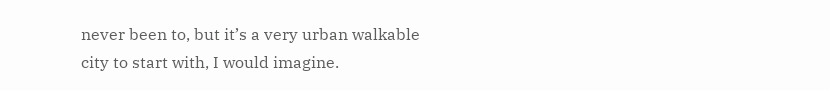never been to, but it’s a very urban walkable city to start with, I would imagine.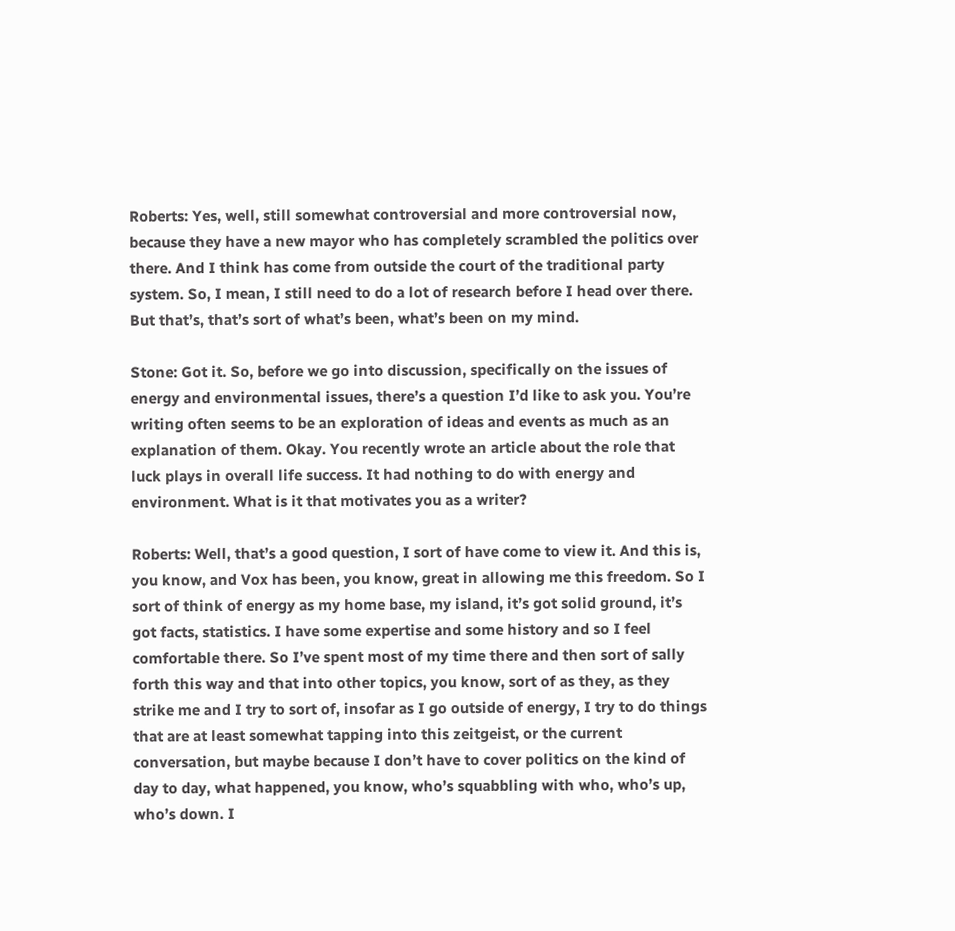Roberts: Yes, well, still somewhat controversial and more controversial now, because they have a new mayor who has completely scrambled the politics over there. And I think has come from outside the court of the traditional party system. So, I mean, I still need to do a lot of research before I head over there. But that’s, that’s sort of what’s been, what’s been on my mind.

Stone: Got it. So, before we go into discussion, specifically on the issues of energy and environmental issues, there’s a question I’d like to ask you. You’re writing often seems to be an exploration of ideas and events as much as an explanation of them. Okay. You recently wrote an article about the role that luck plays in overall life success. It had nothing to do with energy and environment. What is it that motivates you as a writer?

Roberts: Well, that’s a good question, I sort of have come to view it. And this is, you know, and Vox has been, you know, great in allowing me this freedom. So I sort of think of energy as my home base, my island, it’s got solid ground, it’s got facts, statistics. I have some expertise and some history and so I feel comfortable there. So I’ve spent most of my time there and then sort of sally forth this way and that into other topics, you know, sort of as they, as they strike me and I try to sort of, insofar as I go outside of energy, I try to do things that are at least somewhat tapping into this zeitgeist, or the current conversation, but maybe because I don’t have to cover politics on the kind of day to day, what happened, you know, who’s squabbling with who, who’s up, who’s down. I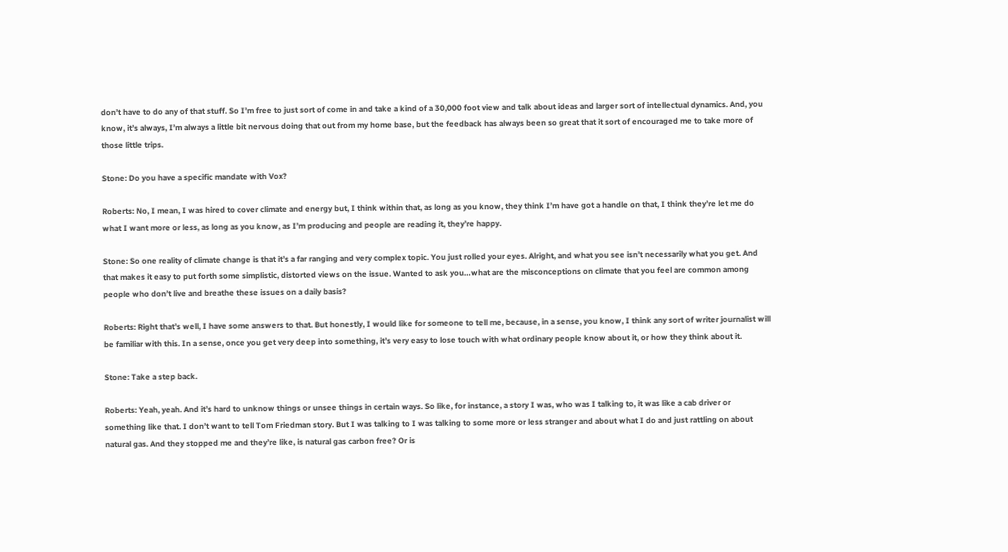don’t have to do any of that stuff. So I’m free to just sort of come in and take a kind of a 30,000 foot view and talk about ideas and larger sort of intellectual dynamics. And, you know, it’s always, I’m always a little bit nervous doing that out from my home base, but the feedback has always been so great that it sort of encouraged me to take more of those little trips.

Stone: Do you have a specific mandate with Vox?

Roberts: No, I mean, I was hired to cover climate and energy but, I think within that, as long as you know, they think I’m have got a handle on that, I think they’re let me do what I want more or less, as long as you know, as I’m producing and people are reading it, they’re happy.

Stone: So one reality of climate change is that it’s a far ranging and very complex topic. You just rolled your eyes. Alright, and what you see isn’t necessarily what you get. And that makes it easy to put forth some simplistic, distorted views on the issue. Wanted to ask you…what are the misconceptions on climate that you feel are common among people who don’t live and breathe these issues on a daily basis?

Roberts: Right that’s well, I have some answers to that. But honestly, I would like for someone to tell me, because, in a sense, you know, I think any sort of writer journalist will be familiar with this. In a sense, once you get very deep into something, it’s very easy to lose touch with what ordinary people know about it, or how they think about it.

Stone: Take a step back.

Roberts: Yeah, yeah. And it’s hard to unknow things or unsee things in certain ways. So like, for instance, a story I was, who was I talking to, it was like a cab driver or something like that. I don’t want to tell Tom Friedman story. But I was talking to I was talking to some more or less stranger and about what I do and just rattling on about natural gas. And they stopped me and they’re like, is natural gas carbon free? Or is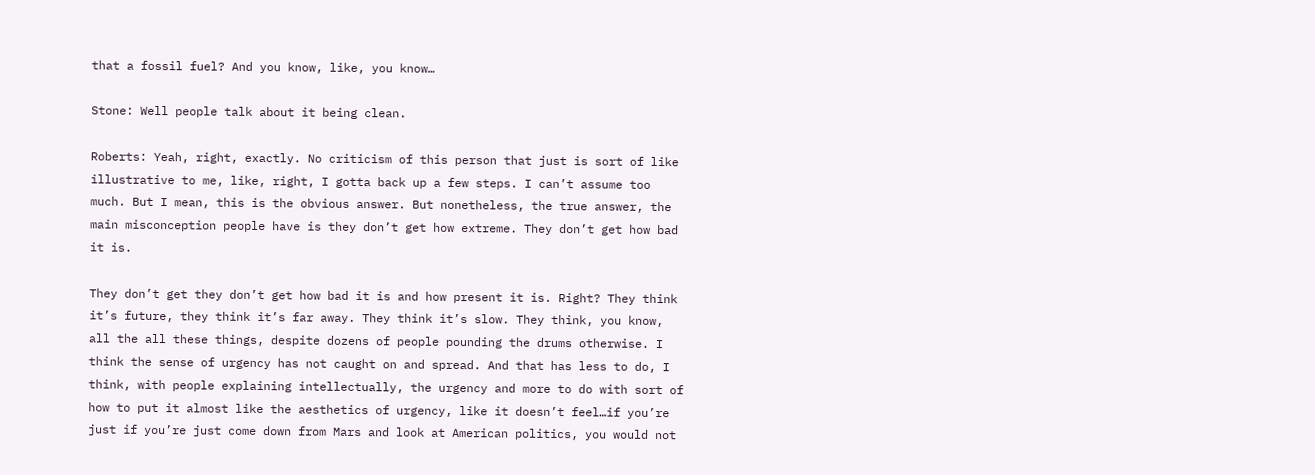that a fossil fuel? And you know, like, you know…

Stone: Well people talk about it being clean.

Roberts: Yeah, right, exactly. No criticism of this person that just is sort of like illustrative to me, like, right, I gotta back up a few steps. I can’t assume too much. But I mean, this is the obvious answer. But nonetheless, the true answer, the main misconception people have is they don’t get how extreme. They don’t get how bad it is.

They don’t get they don’t get how bad it is and how present it is. Right? They think it’s future, they think it’s far away. They think it’s slow. They think, you know, all the all these things, despite dozens of people pounding the drums otherwise. I think the sense of urgency has not caught on and spread. And that has less to do, I think, with people explaining intellectually, the urgency and more to do with sort of how to put it almost like the aesthetics of urgency, like it doesn’t feel…if you’re just if you’re just come down from Mars and look at American politics, you would not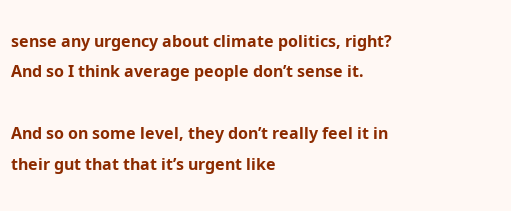sense any urgency about climate politics, right? And so I think average people don’t sense it.

And so on some level, they don’t really feel it in their gut that that it’s urgent like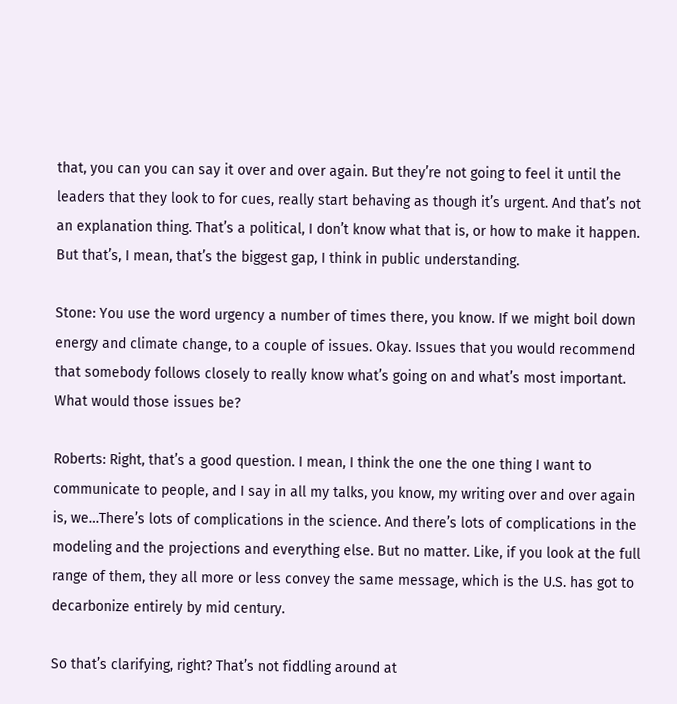that, you can you can say it over and over again. But they’re not going to feel it until the leaders that they look to for cues, really start behaving as though it’s urgent. And that’s not an explanation thing. That’s a political, I don’t know what that is, or how to make it happen. But that’s, I mean, that’s the biggest gap, I think in public understanding.

Stone: You use the word urgency a number of times there, you know. If we might boil down energy and climate change, to a couple of issues. Okay. Issues that you would recommend that somebody follows closely to really know what’s going on and what’s most important. What would those issues be?

Roberts: Right, that’s a good question. I mean, I think the one the one thing I want to communicate to people, and I say in all my talks, you know, my writing over and over again is, we…There’s lots of complications in the science. And there’s lots of complications in the modeling and the projections and everything else. But no matter. Like, if you look at the full range of them, they all more or less convey the same message, which is the U.S. has got to decarbonize entirely by mid century.

So that’s clarifying, right? That’s not fiddling around at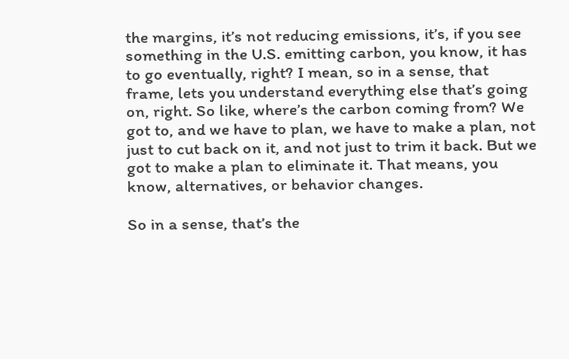the margins, it’s not reducing emissions, it’s, if you see something in the U.S. emitting carbon, you know, it has to go eventually, right? I mean, so in a sense, that frame, lets you understand everything else that’s going on, right. So like, where’s the carbon coming from? We got to, and we have to plan, we have to make a plan, not just to cut back on it, and not just to trim it back. But we got to make a plan to eliminate it. That means, you know, alternatives, or behavior changes.

So in a sense, that’s the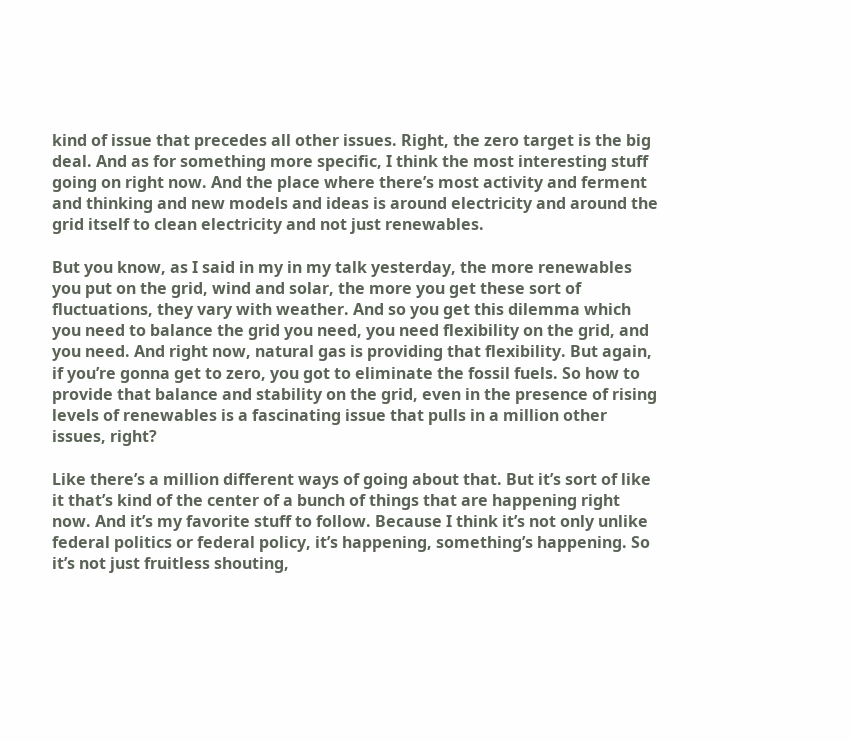kind of issue that precedes all other issues. Right, the zero target is the big deal. And as for something more specific, I think the most interesting stuff going on right now. And the place where there’s most activity and ferment and thinking and new models and ideas is around electricity and around the grid itself to clean electricity and not just renewables.

But you know, as I said in my in my talk yesterday, the more renewables you put on the grid, wind and solar, the more you get these sort of fluctuations, they vary with weather. And so you get this dilemma which you need to balance the grid you need, you need flexibility on the grid, and you need. And right now, natural gas is providing that flexibility. But again, if you’re gonna get to zero, you got to eliminate the fossil fuels. So how to provide that balance and stability on the grid, even in the presence of rising levels of renewables is a fascinating issue that pulls in a million other issues, right?

Like there’s a million different ways of going about that. But it’s sort of like it that’s kind of the center of a bunch of things that are happening right now. And it’s my favorite stuff to follow. Because I think it’s not only unlike federal politics or federal policy, it’s happening, something’s happening. So it’s not just fruitless shouting,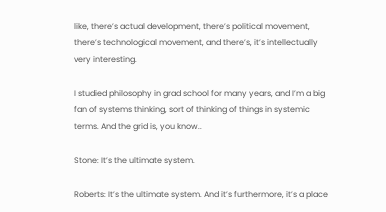like, there’s actual development, there’s political movement, there’s technological movement, and there’s, it’s intellectually very interesting.

I studied philosophy in grad school for many years, and I’m a big fan of systems thinking, sort of thinking of things in systemic terms. And the grid is, you know..

Stone: It’s the ultimate system.

Roberts: It’s the ultimate system. And it’s furthermore, it’s a place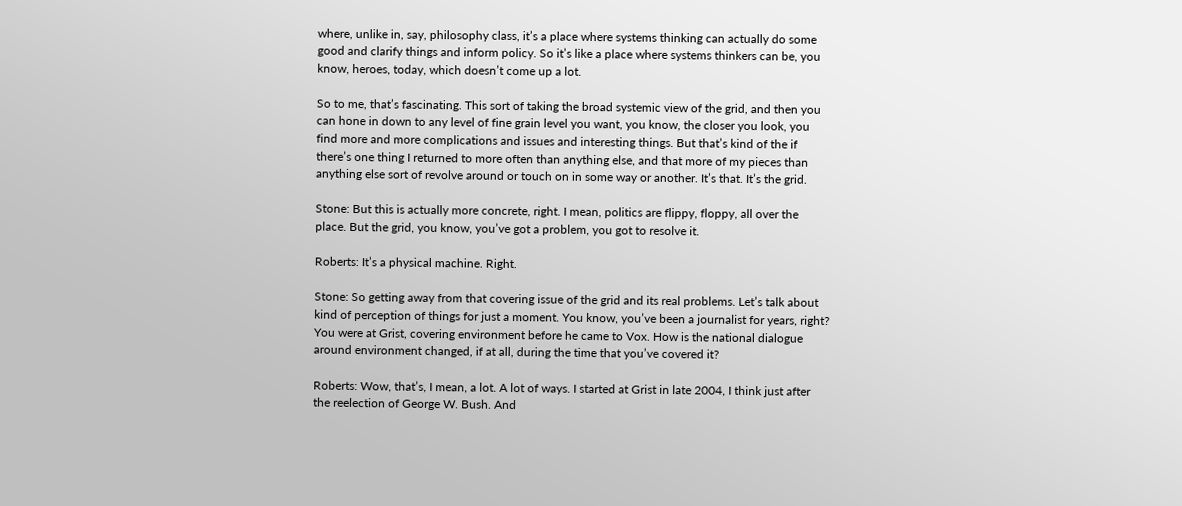where, unlike in, say, philosophy class, it’s a place where systems thinking can actually do some good and clarify things and inform policy. So it’s like a place where systems thinkers can be, you know, heroes, today, which doesn’t come up a lot.

So to me, that’s fascinating. This sort of taking the broad systemic view of the grid, and then you can hone in down to any level of fine grain level you want, you know, the closer you look, you find more and more complications and issues and interesting things. But that’s kind of the if there’s one thing I returned to more often than anything else, and that more of my pieces than anything else sort of revolve around or touch on in some way or another. It’s that. It’s the grid.

Stone: But this is actually more concrete, right. I mean, politics are flippy, floppy, all over the place. But the grid, you know, you’ve got a problem, you got to resolve it.

Roberts: It’s a physical machine. Right.

Stone: So getting away from that covering issue of the grid and its real problems. Let’s talk about kind of perception of things for just a moment. You know, you’ve been a journalist for years, right? You were at Grist, covering environment before he came to Vox. How is the national dialogue around environment changed, if at all, during the time that you’ve covered it?

Roberts: Wow, that’s, I mean, a lot. A lot of ways. I started at Grist in late 2004, I think just after the reelection of George W. Bush. And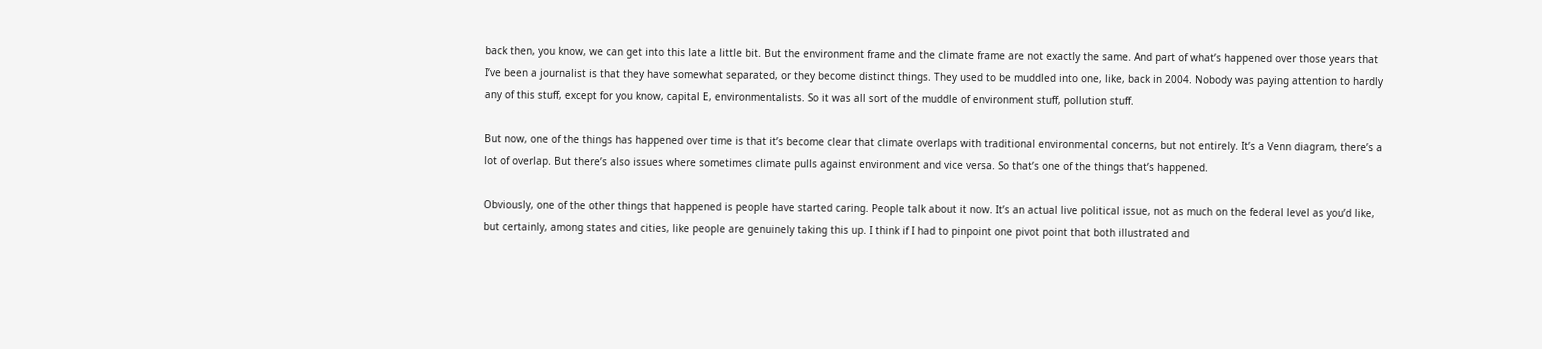back then, you know, we can get into this late a little bit. But the environment frame and the climate frame are not exactly the same. And part of what’s happened over those years that I’ve been a journalist is that they have somewhat separated, or they become distinct things. They used to be muddled into one, like, back in 2004. Nobody was paying attention to hardly any of this stuff, except for you know, capital E, environmentalists. So it was all sort of the muddle of environment stuff, pollution stuff.

But now, one of the things has happened over time is that it’s become clear that climate overlaps with traditional environmental concerns, but not entirely. It’s a Venn diagram, there’s a lot of overlap. But there’s also issues where sometimes climate pulls against environment and vice versa. So that’s one of the things that’s happened.

Obviously, one of the other things that happened is people have started caring. People talk about it now. It’s an actual live political issue, not as much on the federal level as you’d like, but certainly, among states and cities, like people are genuinely taking this up. I think if I had to pinpoint one pivot point that both illustrated and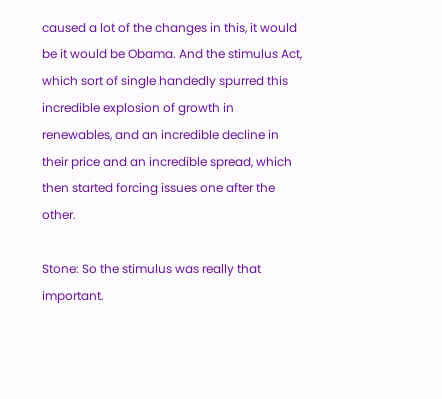caused a lot of the changes in this, it would be it would be Obama. And the stimulus Act, which sort of single handedly spurred this incredible explosion of growth in renewables, and an incredible decline in their price and an incredible spread, which then started forcing issues one after the other.

Stone: So the stimulus was really that important.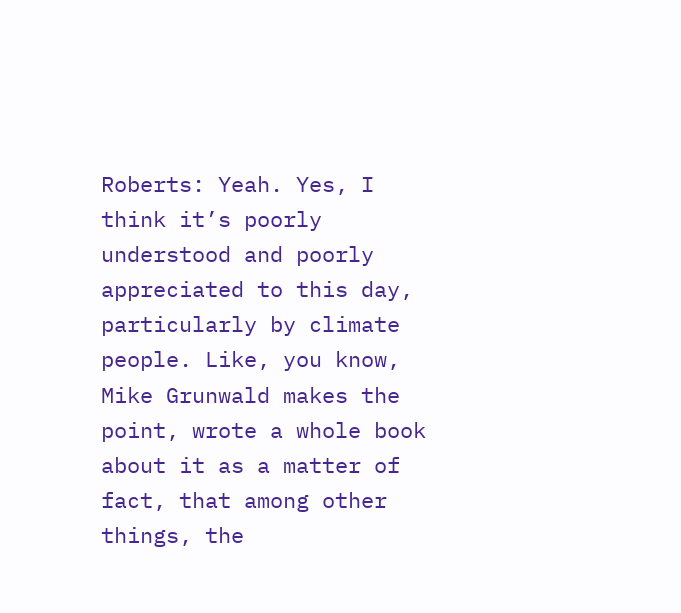Roberts: Yeah. Yes, I think it’s poorly understood and poorly appreciated to this day, particularly by climate people. Like, you know, Mike Grunwald makes the point, wrote a whole book about it as a matter of fact, that among other things, the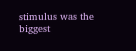stimulus was the biggest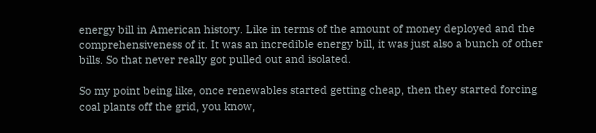energy bill in American history. Like in terms of the amount of money deployed and the comprehensiveness of it. It was an incredible energy bill, it was just also a bunch of other bills. So that never really got pulled out and isolated.

So my point being like, once renewables started getting cheap, then they started forcing coal plants off the grid, you know,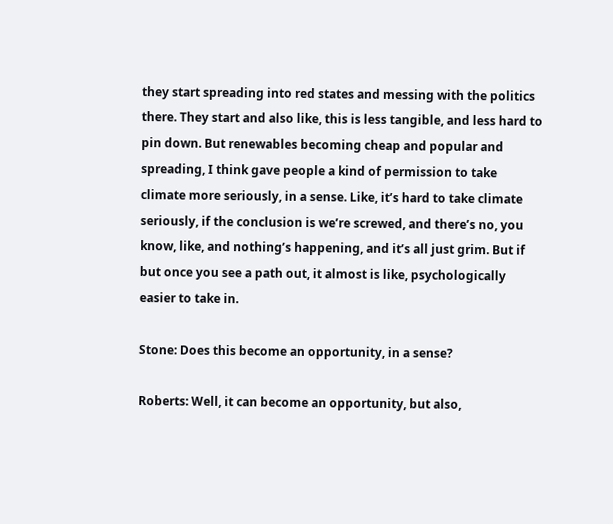they start spreading into red states and messing with the politics there. They start and also like, this is less tangible, and less hard to pin down. But renewables becoming cheap and popular and spreading, I think gave people a kind of permission to take climate more seriously, in a sense. Like, it’s hard to take climate seriously, if the conclusion is we’re screwed, and there’s no, you know, like, and nothing’s happening, and it’s all just grim. But if but once you see a path out, it almost is like, psychologically easier to take in.

Stone: Does this become an opportunity, in a sense?

Roberts: Well, it can become an opportunity, but also,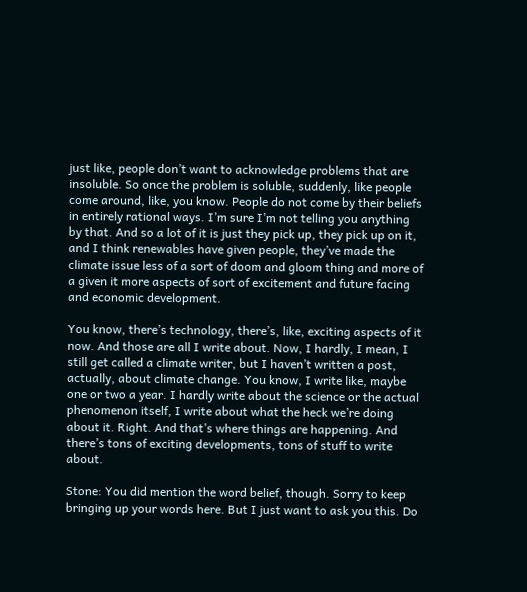just like, people don’t want to acknowledge problems that are insoluble. So once the problem is soluble, suddenly, like people come around, like, you know. People do not come by their beliefs in entirely rational ways. I’m sure I’m not telling you anything by that. And so a lot of it is just they pick up, they pick up on it, and I think renewables have given people, they’ve made the climate issue less of a sort of doom and gloom thing and more of a given it more aspects of sort of excitement and future facing and economic development.

You know, there’s technology, there’s, like, exciting aspects of it now. And those are all I write about. Now, I hardly, I mean, I still get called a climate writer, but I haven’t written a post, actually, about climate change. You know, I write like, maybe one or two a year. I hardly write about the science or the actual phenomenon itself, I write about what the heck we’re doing about it. Right. And that’s where things are happening. And there’s tons of exciting developments, tons of stuff to write about.

Stone: You did mention the word belief, though. Sorry to keep bringing up your words here. But I just want to ask you this. Do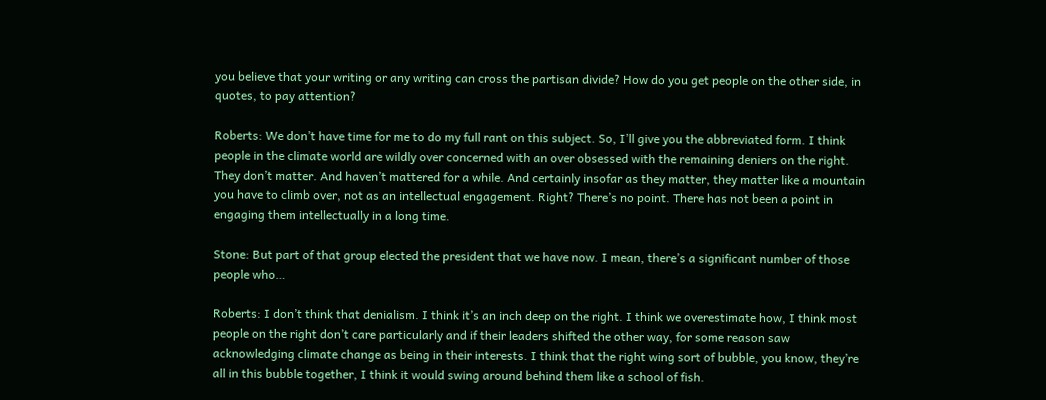you believe that your writing or any writing can cross the partisan divide? How do you get people on the other side, in quotes, to pay attention?

Roberts: We don’t have time for me to do my full rant on this subject. So, I’ll give you the abbreviated form. I think people in the climate world are wildly over concerned with an over obsessed with the remaining deniers on the right. They don’t matter. And haven’t mattered for a while. And certainly insofar as they matter, they matter like a mountain you have to climb over, not as an intellectual engagement. Right? There’s no point. There has not been a point in engaging them intellectually in a long time.

Stone: But part of that group elected the president that we have now. I mean, there’s a significant number of those people who…

Roberts: I don’t think that denialism. I think it’s an inch deep on the right. I think we overestimate how, I think most people on the right don’t care particularly and if their leaders shifted the other way, for some reason saw acknowledging climate change as being in their interests. I think that the right wing sort of bubble, you know, they’re all in this bubble together, I think it would swing around behind them like a school of fish.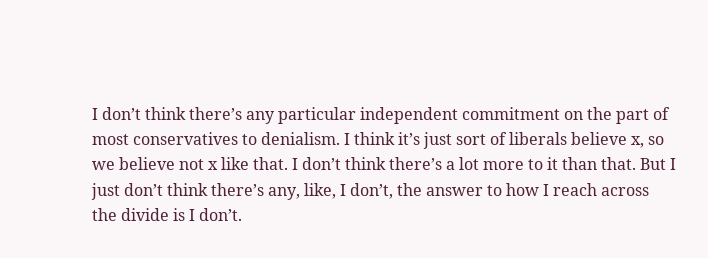I don’t think there’s any particular independent commitment on the part of most conservatives to denialism. I think it’s just sort of liberals believe x, so we believe not x like that. I don’t think there’s a lot more to it than that. But I just don’t think there’s any, like, I don’t, the answer to how I reach across the divide is I don’t.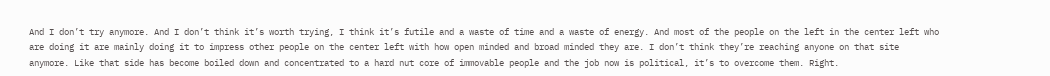And I don’t try anymore. And I don’t think it’s worth trying, I think it’s futile and a waste of time and a waste of energy. And most of the people on the left in the center left who are doing it are mainly doing it to impress other people on the center left with how open minded and broad minded they are. I don’t think they’re reaching anyone on that site anymore. Like that side has become boiled down and concentrated to a hard nut core of immovable people and the job now is political, it’s to overcome them. Right.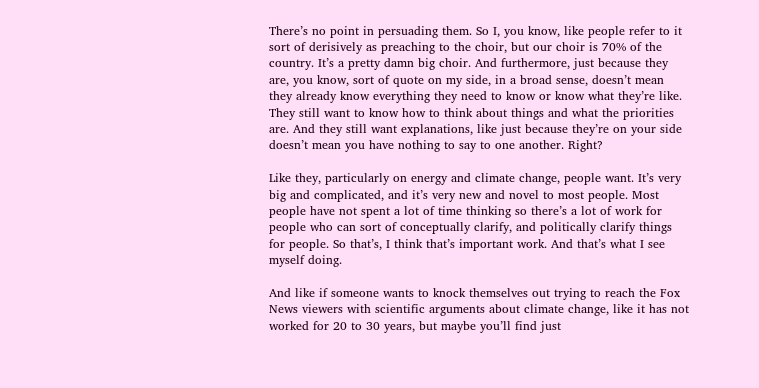There’s no point in persuading them. So I, you know, like people refer to it sort of derisively as preaching to the choir, but our choir is 70% of the country. It’s a pretty damn big choir. And furthermore, just because they are, you know, sort of quote on my side, in a broad sense, doesn’t mean they already know everything they need to know or know what they’re like. They still want to know how to think about things and what the priorities are. And they still want explanations, like just because they’re on your side doesn’t mean you have nothing to say to one another. Right?

Like they, particularly on energy and climate change, people want. It’s very big and complicated, and it’s very new and novel to most people. Most people have not spent a lot of time thinking so there’s a lot of work for people who can sort of conceptually clarify, and politically clarify things for people. So that’s, I think that’s important work. And that’s what I see myself doing.

And like if someone wants to knock themselves out trying to reach the Fox News viewers with scientific arguments about climate change, like it has not worked for 20 to 30 years, but maybe you’ll find just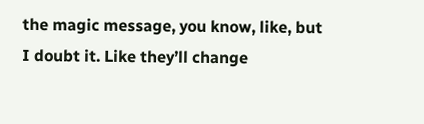the magic message, you know, like, but I doubt it. Like they’ll change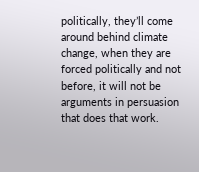politically, they’ll come around behind climate change, when they are forced politically and not before, it will not be arguments in persuasion that does that work.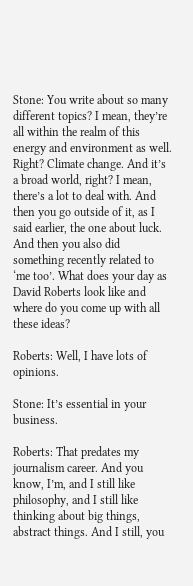Stone: You write about so many different topics? I mean, they’re all within the realm of this energy and environment as well. Right? Climate change. And it’s a broad world, right? I mean, there’s a lot to deal with. And then you go outside of it, as I said earlier, the one about luck. And then you also did something recently related to ‘me too’. What does your day as David Roberts look like and where do you come up with all these ideas?

Roberts: Well, I have lots of opinions.

Stone: It’s essential in your business.

Roberts: That predates my journalism career. And you know, I’m, and I still like philosophy, and I still like thinking about big things, abstract things. And I still, you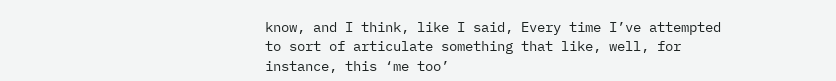know, and I think, like I said, Every time I’ve attempted to sort of articulate something that like, well, for instance, this ‘me too’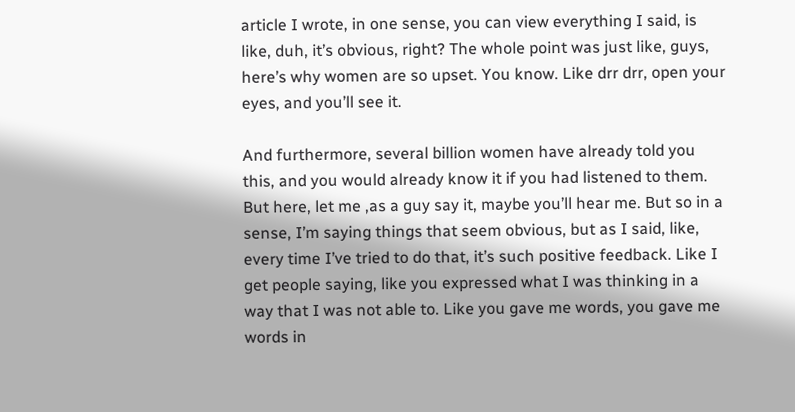article I wrote, in one sense, you can view everything I said, is like, duh, it’s obvious, right? The whole point was just like, guys, here’s why women are so upset. You know. Like drr drr, open your eyes, and you’ll see it.

And furthermore, several billion women have already told you this, and you would already know it if you had listened to them. But here, let me ,as a guy say it, maybe you’ll hear me. But so in a sense, I’m saying things that seem obvious, but as I said, like, every time I’ve tried to do that, it’s such positive feedback. Like I get people saying, like you expressed what I was thinking in a way that I was not able to. Like you gave me words, you gave me words in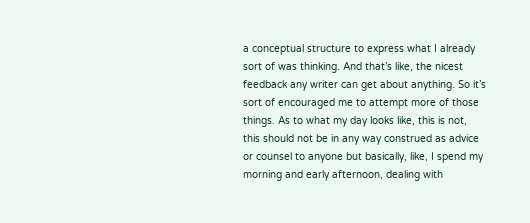a conceptual structure to express what I already sort of was thinking. And that’s like, the nicest feedback any writer can get about anything. So it’s sort of encouraged me to attempt more of those things. As to what my day looks like, this is not, this should not be in any way construed as advice or counsel to anyone but basically, like, I spend my morning and early afternoon, dealing with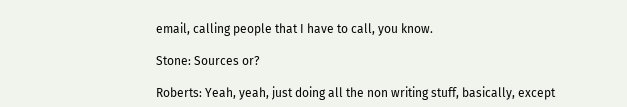email, calling people that I have to call, you know.

Stone: Sources or?

Roberts: Yeah, yeah, just doing all the non writing stuff, basically, except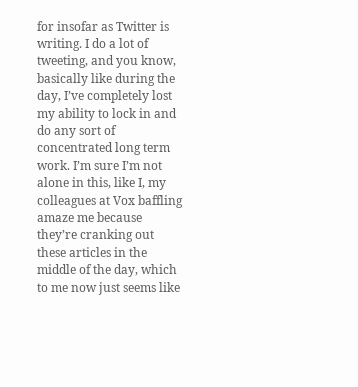for insofar as Twitter is writing. I do a lot of tweeting, and you know, basically like during the day, I’ve completely lost my ability to lock in and do any sort of concentrated long term work. I’m sure I’m not alone in this, like I, my colleagues at Vox baffling amaze me because they’re cranking out these articles in the middle of the day, which to me now just seems like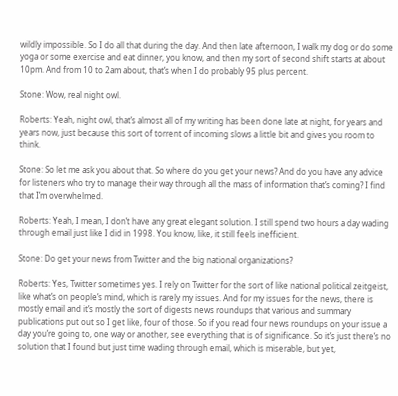wildly impossible. So I do all that during the day. And then late afternoon, I walk my dog or do some yoga or some exercise and eat dinner, you know, and then my sort of second shift starts at about 10pm. And from 10 to 2am about, that’s when I do probably 95 plus percent.

Stone: Wow, real night owl.

Roberts: Yeah, night owl, that’s almost all of my writing has been done late at night, for years and years now, just because this sort of torrent of incoming slows a little bit and gives you room to think.

Stone: So let me ask you about that. So where do you get your news? And do you have any advice for listeners who try to manage their way through all the mass of information that’s coming? I find that I’m overwhelmed.

Roberts: Yeah, I mean, I don’t have any great elegant solution. I still spend two hours a day wading through email just like I did in 1998. You know, like, it still feels inefficient.

Stone: Do get your news from Twitter and the big national organizations?

Roberts: Yes, Twitter sometimes yes. I rely on Twitter for the sort of like national political zeitgeist, like what’s on people’s mind, which is rarely my issues. And for my issues for the news, there is mostly email and it’s mostly the sort of digests news roundups that various and summary publications put out so I get like, four of those. So if you read four news roundups on your issue a day you’re going to, one way or another, see everything that is of significance. So it’s just there’s no solution that I found but just time wading through email, which is miserable, but yet,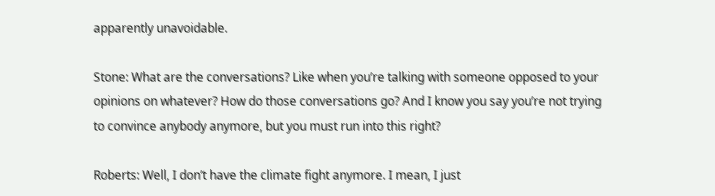apparently unavoidable.

Stone: What are the conversations? Like when you’re talking with someone opposed to your opinions on whatever? How do those conversations go? And I know you say you’re not trying to convince anybody anymore, but you must run into this right?

Roberts: Well, I don’t have the climate fight anymore. I mean, I just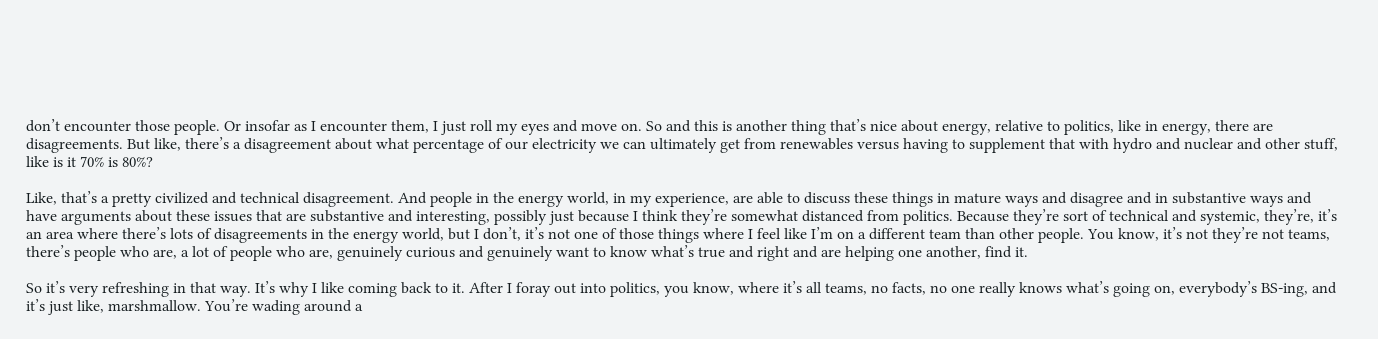don’t encounter those people. Or insofar as I encounter them, I just roll my eyes and move on. So and this is another thing that’s nice about energy, relative to politics, like in energy, there are disagreements. But like, there’s a disagreement about what percentage of our electricity we can ultimately get from renewables versus having to supplement that with hydro and nuclear and other stuff, like is it 70% is 80%?

Like, that’s a pretty civilized and technical disagreement. And people in the energy world, in my experience, are able to discuss these things in mature ways and disagree and in substantive ways and have arguments about these issues that are substantive and interesting, possibly just because I think they’re somewhat distanced from politics. Because they’re sort of technical and systemic, they’re, it’s an area where there’s lots of disagreements in the energy world, but I don’t, it’s not one of those things where I feel like I’m on a different team than other people. You know, it’s not they’re not teams, there’s people who are, a lot of people who are, genuinely curious and genuinely want to know what’s true and right and are helping one another, find it.

So it’s very refreshing in that way. It’s why I like coming back to it. After I foray out into politics, you know, where it’s all teams, no facts, no one really knows what’s going on, everybody’s BS-ing, and it’s just like, marshmallow. You’re wading around a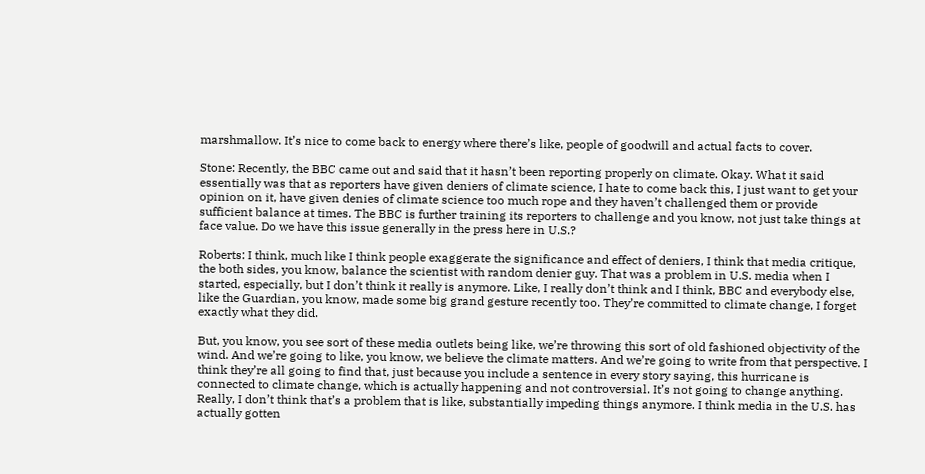marshmallow. It’s nice to come back to energy where there’s like, people of goodwill and actual facts to cover.

Stone: Recently, the BBC came out and said that it hasn’t been reporting properly on climate. Okay. What it said essentially was that as reporters have given deniers of climate science, I hate to come back this, I just want to get your opinion on it, have given denies of climate science too much rope and they haven’t challenged them or provide sufficient balance at times. The BBC is further training its reporters to challenge and you know, not just take things at face value. Do we have this issue generally in the press here in U.S.?

Roberts: I think, much like I think people exaggerate the significance and effect of deniers, I think that media critique, the both sides, you know, balance the scientist with random denier guy. That was a problem in U.S. media when I started, especially, but I don’t think it really is anymore. Like, I really don’t think and I think, BBC and everybody else, like the Guardian, you know, made some big grand gesture recently too. They’re committed to climate change, I forget exactly what they did.

But, you know, you see sort of these media outlets being like, we’re throwing this sort of old fashioned objectivity of the wind. And we’re going to like, you know, we believe the climate matters. And we’re going to write from that perspective. I think they’re all going to find that, just because you include a sentence in every story saying, this hurricane is connected to climate change, which is actually happening and not controversial. It’s not going to change anything. Really, I don’t think that’s a problem that is like, substantially impeding things anymore. I think media in the U.S. has actually gotten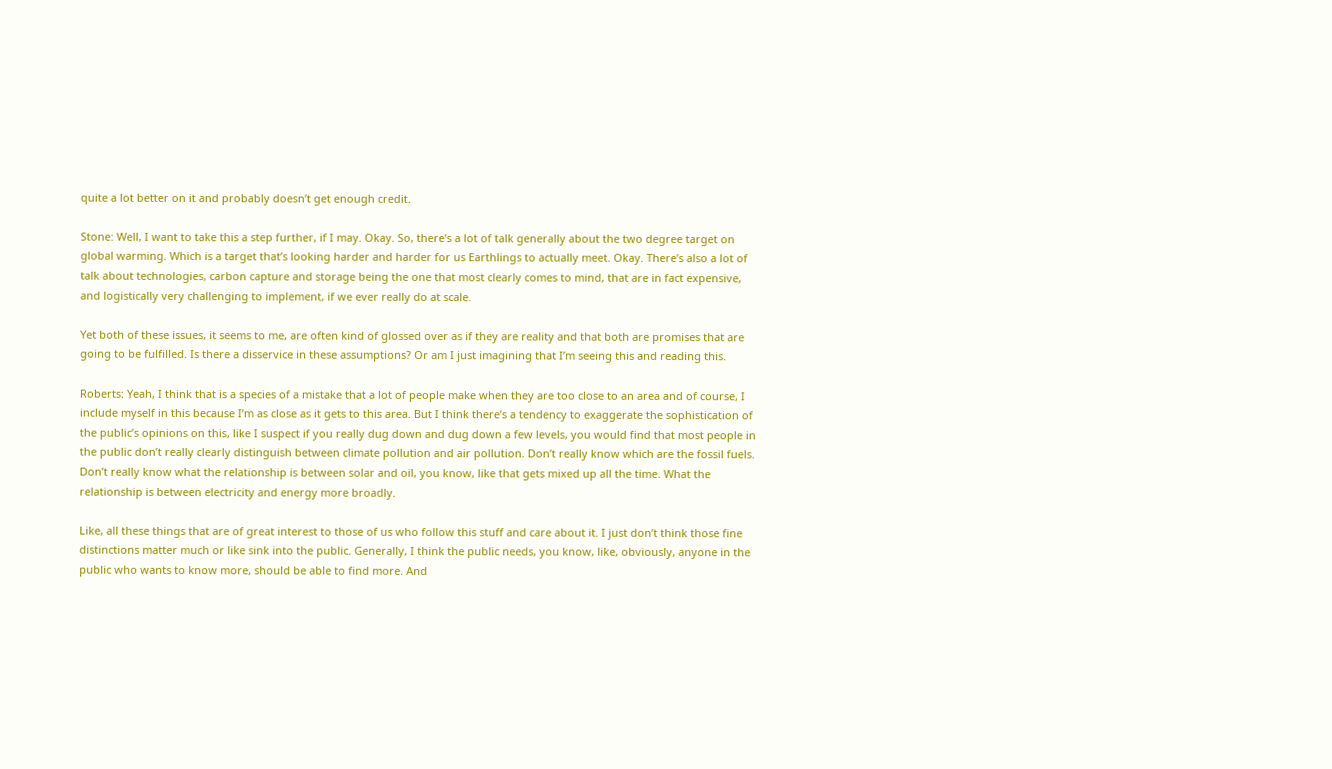quite a lot better on it and probably doesn’t get enough credit.

Stone: Well, I want to take this a step further, if I may. Okay. So, there’s a lot of talk generally about the two degree target on global warming. Which is a target that’s looking harder and harder for us Earthlings to actually meet. Okay. There’s also a lot of talk about technologies, carbon capture and storage being the one that most clearly comes to mind, that are in fact expensive, and logistically very challenging to implement, if we ever really do at scale.

Yet both of these issues, it seems to me, are often kind of glossed over as if they are reality and that both are promises that are going to be fulfilled. Is there a disservice in these assumptions? Or am I just imagining that I’m seeing this and reading this.

Roberts: Yeah, I think that is a species of a mistake that a lot of people make when they are too close to an area and of course, I include myself in this because I’m as close as it gets to this area. But I think there’s a tendency to exaggerate the sophistication of the public’s opinions on this, like I suspect if you really dug down and dug down a few levels, you would find that most people in the public don’t really clearly distinguish between climate pollution and air pollution. Don’t really know which are the fossil fuels. Don’t really know what the relationship is between solar and oil, you know, like that gets mixed up all the time. What the relationship is between electricity and energy more broadly.

Like, all these things that are of great interest to those of us who follow this stuff and care about it. I just don’t think those fine distinctions matter much or like sink into the public. Generally, I think the public needs, you know, like, obviously, anyone in the public who wants to know more, should be able to find more. And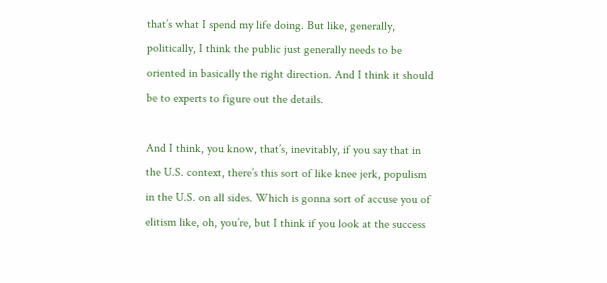that’s what I spend my life doing. But like, generally, politically, I think the public just generally needs to be oriented in basically the right direction. And I think it should be to experts to figure out the details.

And I think, you know, that’s, inevitably, if you say that in the U.S. context, there’s this sort of like knee jerk, populism in the U.S. on all sides. Which is gonna sort of accuse you of elitism like, oh, you’re, but I think if you look at the success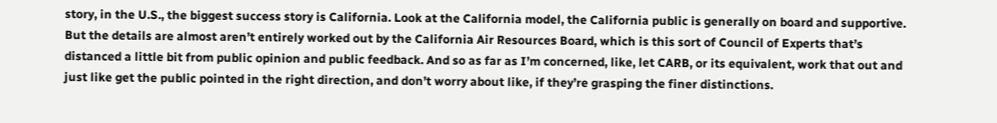story, in the U.S., the biggest success story is California. Look at the California model, the California public is generally on board and supportive. But the details are almost aren’t entirely worked out by the California Air Resources Board, which is this sort of Council of Experts that’s distanced a little bit from public opinion and public feedback. And so as far as I’m concerned, like, let CARB, or its equivalent, work that out and just like get the public pointed in the right direction, and don’t worry about like, if they’re grasping the finer distinctions.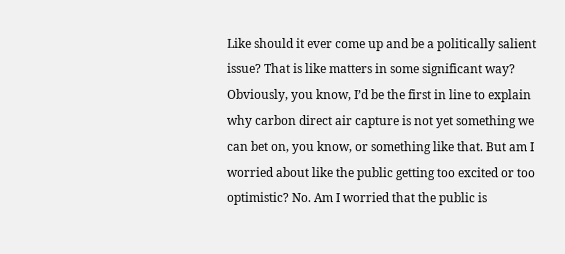Like should it ever come up and be a politically salient issue? That is like matters in some significant way? Obviously, you know, I’d be the first in line to explain why carbon direct air capture is not yet something we can bet on, you know, or something like that. But am I worried about like the public getting too excited or too optimistic? No. Am I worried that the public is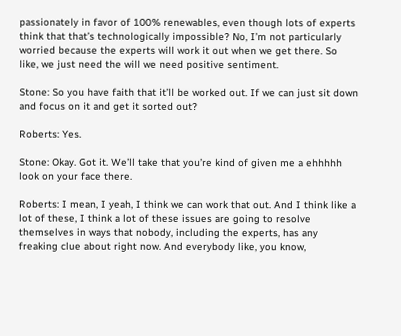passionately in favor of 100% renewables, even though lots of experts think that that’s technologically impossible? No, I’m not particularly worried because the experts will work it out when we get there. So like, we just need the will we need positive sentiment.

Stone: So you have faith that it’ll be worked out. If we can just sit down and focus on it and get it sorted out?

Roberts: Yes.

Stone: Okay. Got it. We’ll take that you’re kind of given me a ehhhhh look on your face there.

Roberts: I mean, I yeah, I think we can work that out. And I think like a lot of these, I think a lot of these issues are going to resolve themselves in ways that nobody, including the experts, has any freaking clue about right now. And everybody like, you know,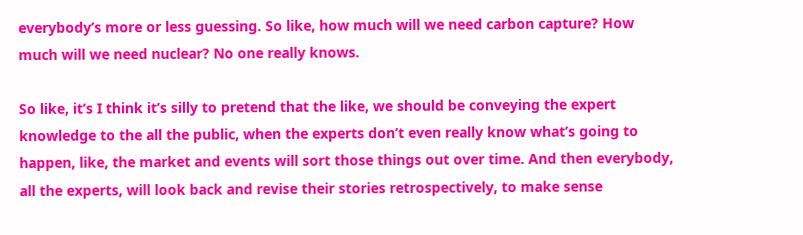everybody’s more or less guessing. So like, how much will we need carbon capture? How much will we need nuclear? No one really knows.

So like, it’s I think it’s silly to pretend that the like, we should be conveying the expert knowledge to the all the public, when the experts don’t even really know what’s going to happen, like, the market and events will sort those things out over time. And then everybody, all the experts, will look back and revise their stories retrospectively, to make sense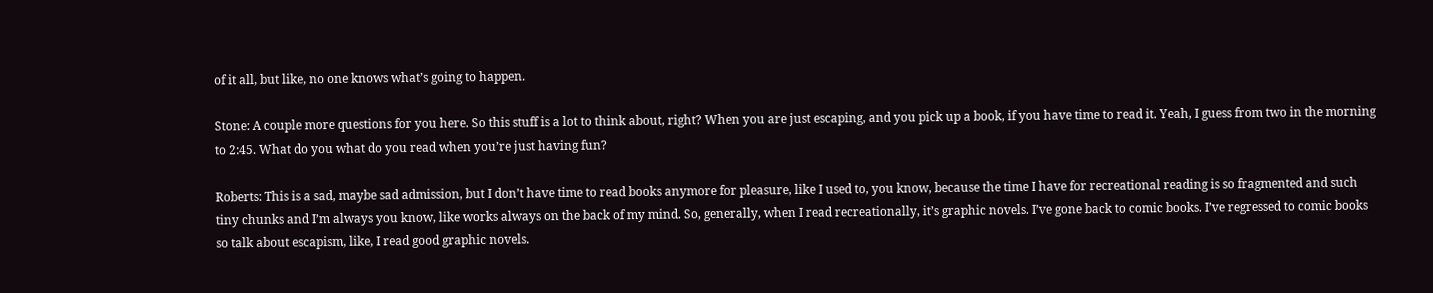of it all, but like, no one knows what’s going to happen.

Stone: A couple more questions for you here. So this stuff is a lot to think about, right? When you are just escaping, and you pick up a book, if you have time to read it. Yeah, I guess from two in the morning to 2:45. What do you what do you read when you’re just having fun?

Roberts: This is a sad, maybe sad admission, but I don’t have time to read books anymore for pleasure, like I used to, you know, because the time I have for recreational reading is so fragmented and such tiny chunks and I’m always you know, like works always on the back of my mind. So, generally, when I read recreationally, it’s graphic novels. I’ve gone back to comic books. I’ve regressed to comic books so talk about escapism, like, I read good graphic novels.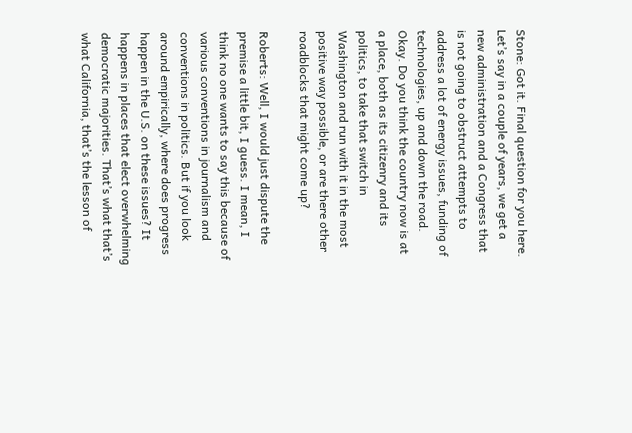Stone: Got it. Final question for you here. Let’s say in a couple of years, we get a new administration and a Congress that is not going to obstruct attempts to address a lot of energy issues, funding of technologies, up and down the road. Okay. Do you think the country now is at a place, both as its citizenry and its politics, to take that switch in Washington and run with it in the most positive way possible, or are there other roadblocks that might come up?

Roberts: Well, I would just dispute the premise a little bit, I guess. I mean, I think no one wants to say this because of various conventions in journalism and conventions in politics. But if you look around empirically, where does progress happen in the U.S. on these issues? It happens in places that elect overwhelming democratic majorities. That’s what that’s what California, that’s the lesson of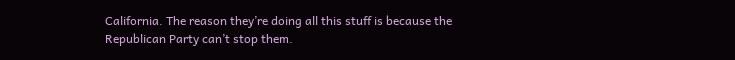California. The reason they’re doing all this stuff is because the Republican Party can’t stop them.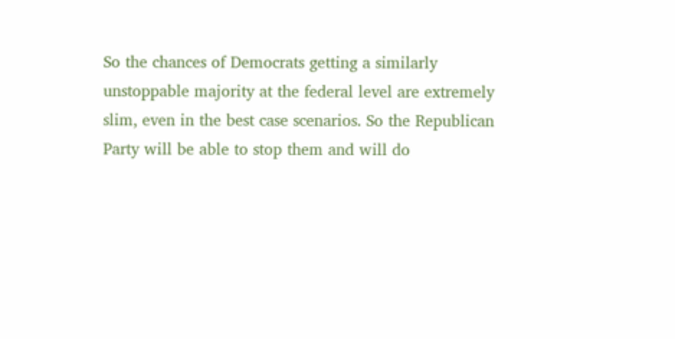So the chances of Democrats getting a similarly unstoppable majority at the federal level are extremely slim, even in the best case scenarios. So the Republican Party will be able to stop them and will do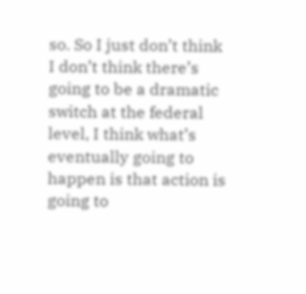so. So I just don’t think I don’t think there’s going to be a dramatic switch at the federal level, I think what’s eventually going to happen is that action is going to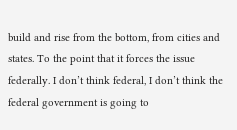build and rise from the bottom, from cities and states. To the point that it forces the issue federally. I don’t think federal, I don’t think the federal government is going to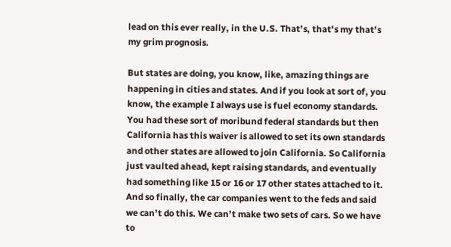lead on this ever really, in the U.S. That’s, that’s my that’s my grim prognosis.

But states are doing, you know, like, amazing things are happening in cities and states. And if you look at sort of, you know, the example I always use is fuel economy standards. You had these sort of moribund federal standards but then California has this waiver is allowed to set its own standards and other states are allowed to join California. So California just vaulted ahead, kept raising standards, and eventually had something like 15 or 16 or 17 other states attached to it. And so finally, the car companies went to the feds and said we can’t do this. We can’t make two sets of cars. So we have to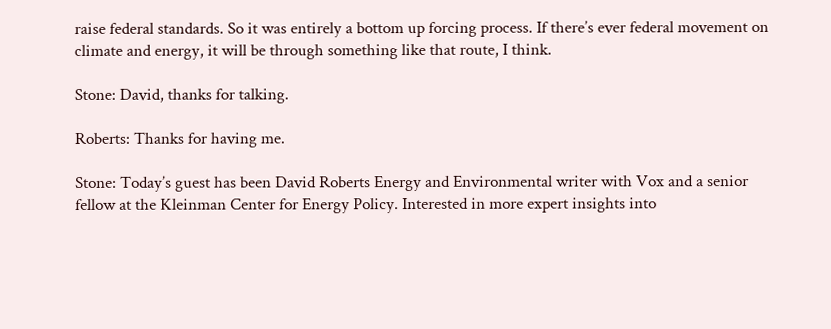raise federal standards. So it was entirely a bottom up forcing process. If there’s ever federal movement on climate and energy, it will be through something like that route, I think.

Stone: David, thanks for talking.

Roberts: Thanks for having me.

Stone: Today’s guest has been David Roberts Energy and Environmental writer with Vox and a senior fellow at the Kleinman Center for Energy Policy. Interested in more expert insights into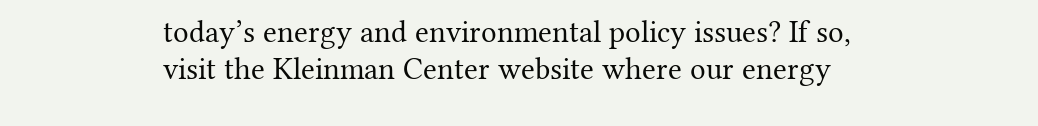today’s energy and environmental policy issues? If so, visit the Kleinman Center website where our energy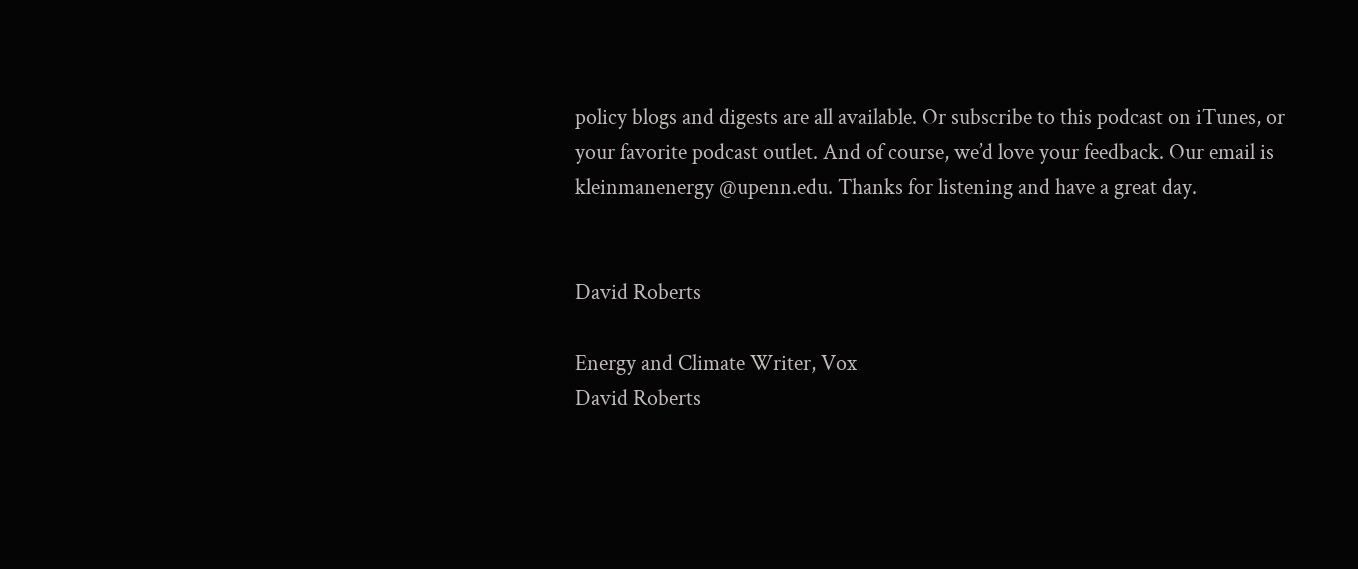policy blogs and digests are all available. Or subscribe to this podcast on iTunes, or your favorite podcast outlet. And of course, we’d love your feedback. Our email is kleinmanenergy @upenn.edu. Thanks for listening and have a great day.


David Roberts

Energy and Climate Writer, Vox
David Roberts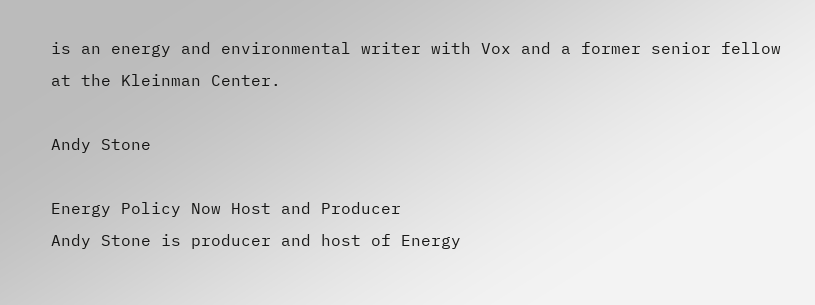is an energy and environmental writer with Vox and a former senior fellow at the Kleinman Center.

Andy Stone

Energy Policy Now Host and Producer
Andy Stone is producer and host of Energy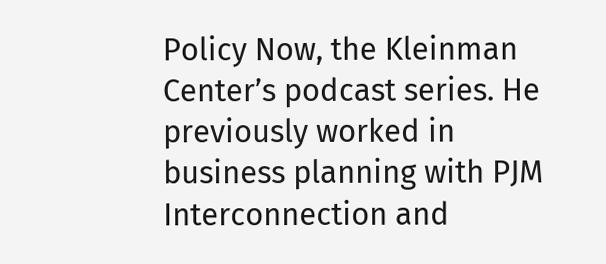Policy Now, the Kleinman Center’s podcast series. He previously worked in business planning with PJM Interconnection and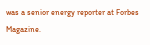was a senior energy reporter at Forbes Magazine.